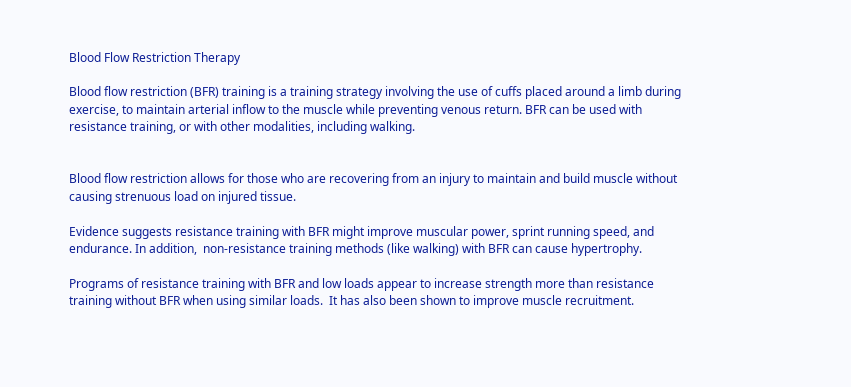Blood Flow Restriction Therapy

Blood flow restriction (BFR) training is a training strategy involving the use of cuffs placed around a limb during exercise, to maintain arterial inflow to the muscle while preventing venous return. BFR can be used with resistance training, or with other modalities, including walking.


Blood flow restriction allows for those who are recovering from an injury to maintain and build muscle without causing strenuous load on injured tissue.

Evidence suggests resistance training with BFR might improve muscular power, sprint running speed, and endurance. In addition,  non-resistance training methods (like walking) with BFR can cause hypertrophy.

Programs of resistance training with BFR and low loads appear to increase strength more than resistance training without BFR when using similar loads.  It has also been shown to improve muscle recruitment.